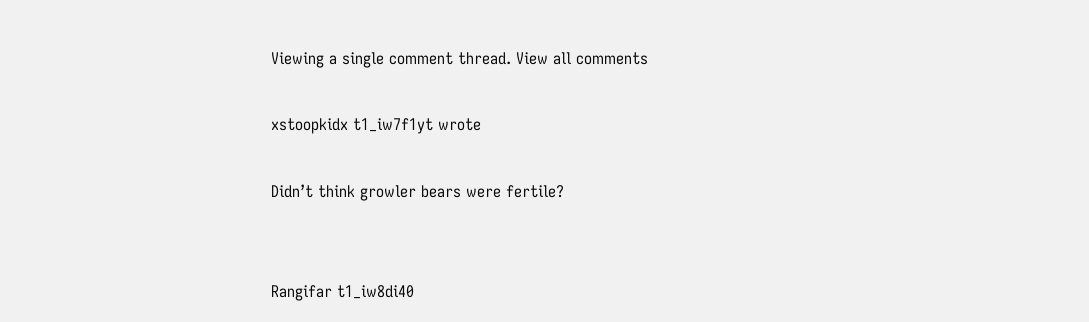Viewing a single comment thread. View all comments

xstoopkidx t1_iw7f1yt wrote

Didn’t think growler bears were fertile?


Rangifar t1_iw8di40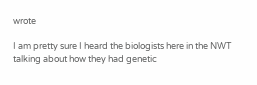wrote

I am pretty sure I heard the biologists here in the NWT talking about how they had genetic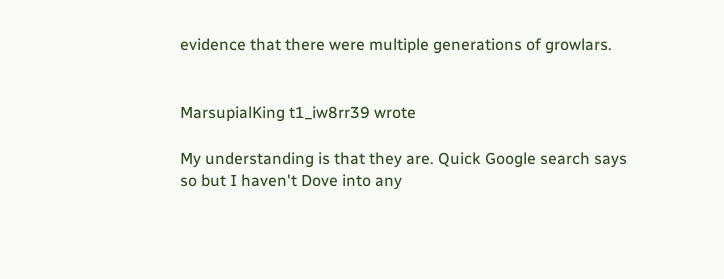evidence that there were multiple generations of growlars.


MarsupialKing t1_iw8rr39 wrote

My understanding is that they are. Quick Google search says so but I haven't Dove into any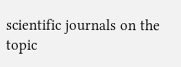scientific journals on the topic